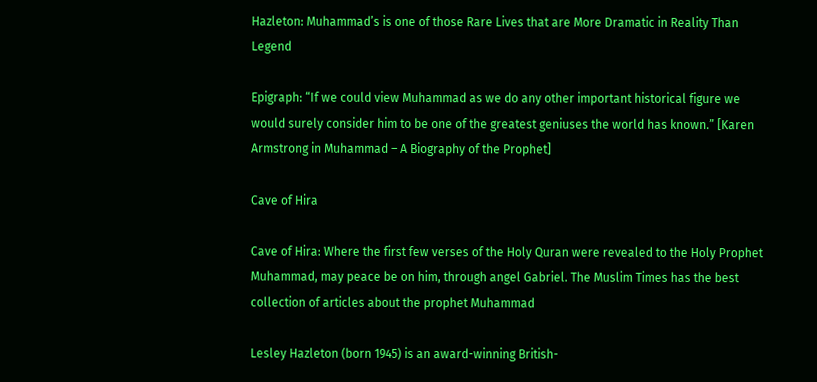Hazleton: Muhammad’s is one of those Rare Lives that are More Dramatic in Reality Than Legend

Epigraph: “If we could view Muhammad as we do any other important historical figure we would surely consider him to be one of the greatest geniuses the world has known.” [Karen Armstrong in Muhammad – A Biography of the Prophet]

Cave of Hira

Cave of Hira: Where the first few verses of the Holy Quran were revealed to the Holy Prophet Muhammad, may peace be on him, through angel Gabriel. The Muslim Times has the best collection of articles about the prophet Muhammad

Lesley Hazleton (born 1945) is an award-winning British-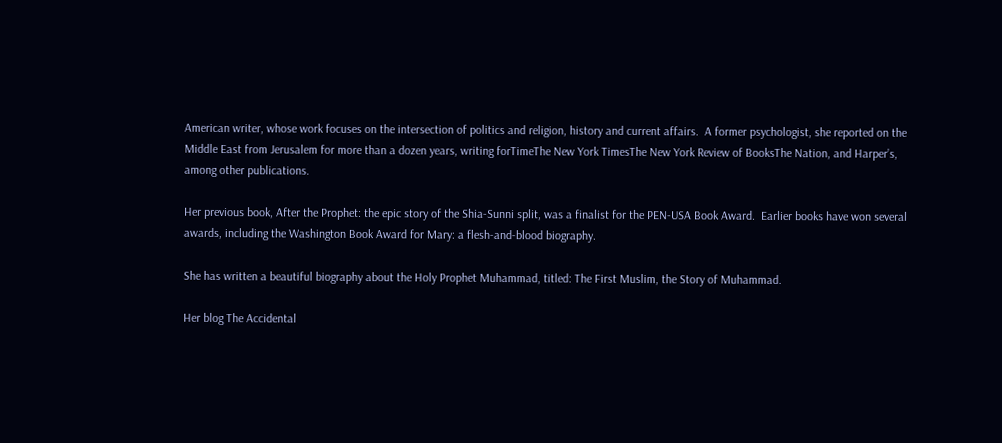American writer, whose work focuses on the intersection of politics and religion, history and current affairs.  A former psychologist, she reported on the Middle East from Jerusalem for more than a dozen years, writing forTimeThe New York TimesThe New York Review of BooksThe Nation, and Harper’s, among other publications.

Her previous book, After the Prophet: the epic story of the Shia-Sunni split, was a finalist for the PEN-USA Book Award.  Earlier books have won several awards, including the Washington Book Award for Mary: a flesh-and-blood biography.

She has written a beautiful biography about the Holy Prophet Muhammad, titled: The First Muslim, the Story of Muhammad.

Her blog The Accidental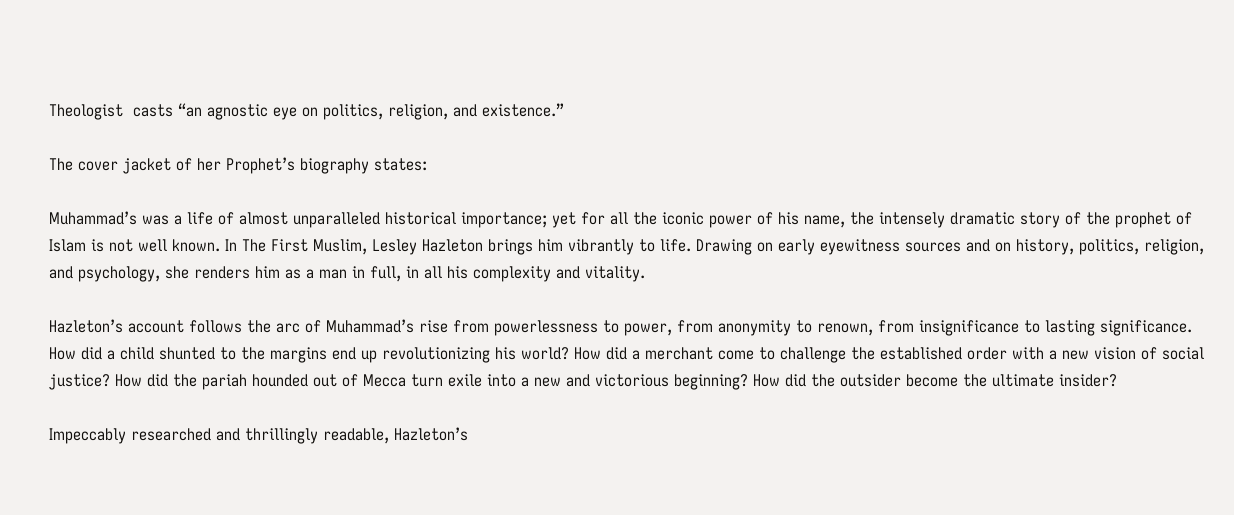Theologist  casts “an agnostic eye on politics, religion, and existence.”

The cover jacket of her Prophet’s biography states:

Muhammad’s was a life of almost unparalleled historical importance; yet for all the iconic power of his name, the intensely dramatic story of the prophet of Islam is not well known. In The First Muslim, Lesley Hazleton brings him vibrantly to life. Drawing on early eyewitness sources and on history, politics, religion, and psychology, she renders him as a man in full, in all his complexity and vitality.

Hazleton’s account follows the arc of Muhammad’s rise from powerlessness to power, from anonymity to renown, from insignificance to lasting significance. How did a child shunted to the margins end up revolutionizing his world? How did a merchant come to challenge the established order with a new vision of social justice? How did the pariah hounded out of Mecca turn exile into a new and victorious beginning? How did the outsider become the ultimate insider?

Impeccably researched and thrillingly readable, Hazleton’s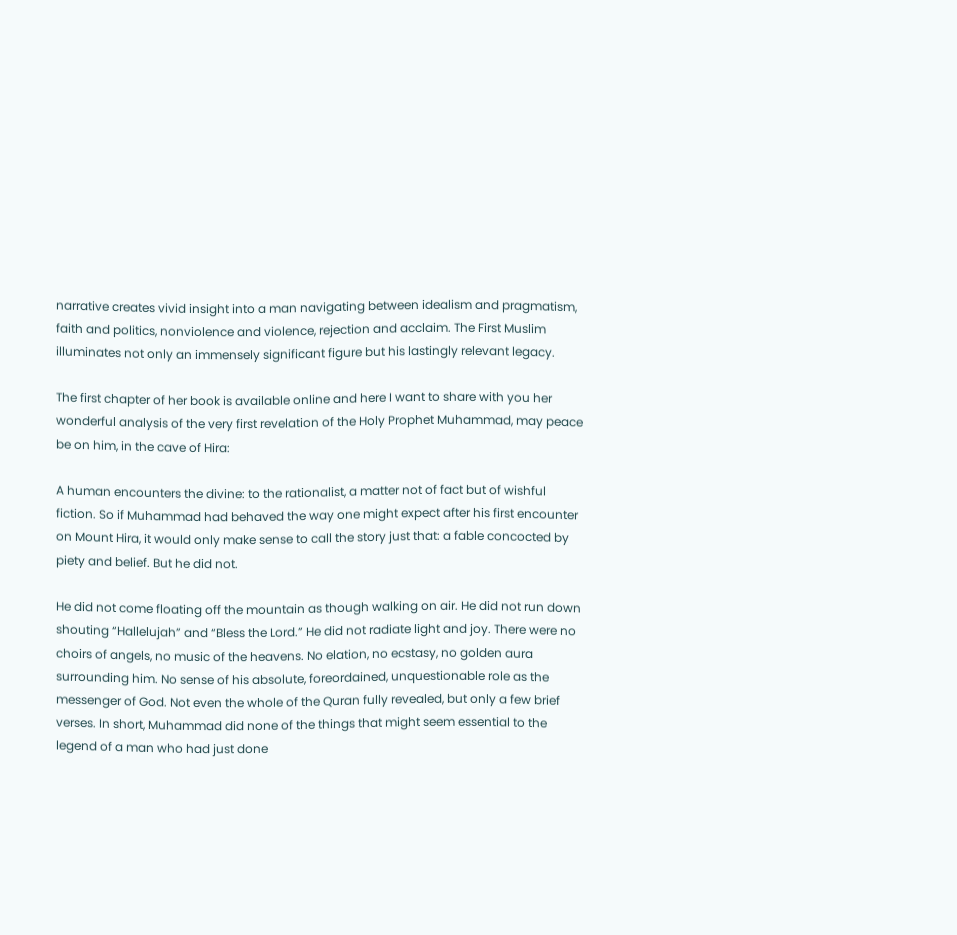narrative creates vivid insight into a man navigating between idealism and pragmatism, faith and politics, nonviolence and violence, rejection and acclaim. The First Muslim illuminates not only an immensely significant figure but his lastingly relevant legacy.

The first chapter of her book is available online and here I want to share with you her wonderful analysis of the very first revelation of the Holy Prophet Muhammad, may peace be on him, in the cave of Hira:

A human encounters the divine: to the rationalist, a matter not of fact but of wishful fiction. So if Muhammad had behaved the way one might expect after his first encounter on Mount Hira, it would only make sense to call the story just that: a fable concocted by piety and belief. But he did not.

He did not come floating off the mountain as though walking on air. He did not run down shouting “Hallelujah” and “Bless the Lord.” He did not radiate light and joy. There were no choirs of angels, no music of the heavens. No elation, no ecstasy, no golden aura surrounding him. No sense of his absolute, foreordained, unquestionable role as the messenger of God. Not even the whole of the Quran fully revealed, but only a few brief verses. In short, Muhammad did none of the things that might seem essential to the legend of a man who had just done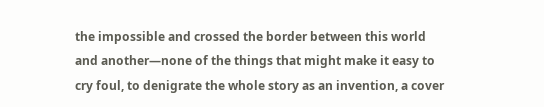the impossible and crossed the border between this world and another—none of the things that might make it easy to cry foul, to denigrate the whole story as an invention, a cover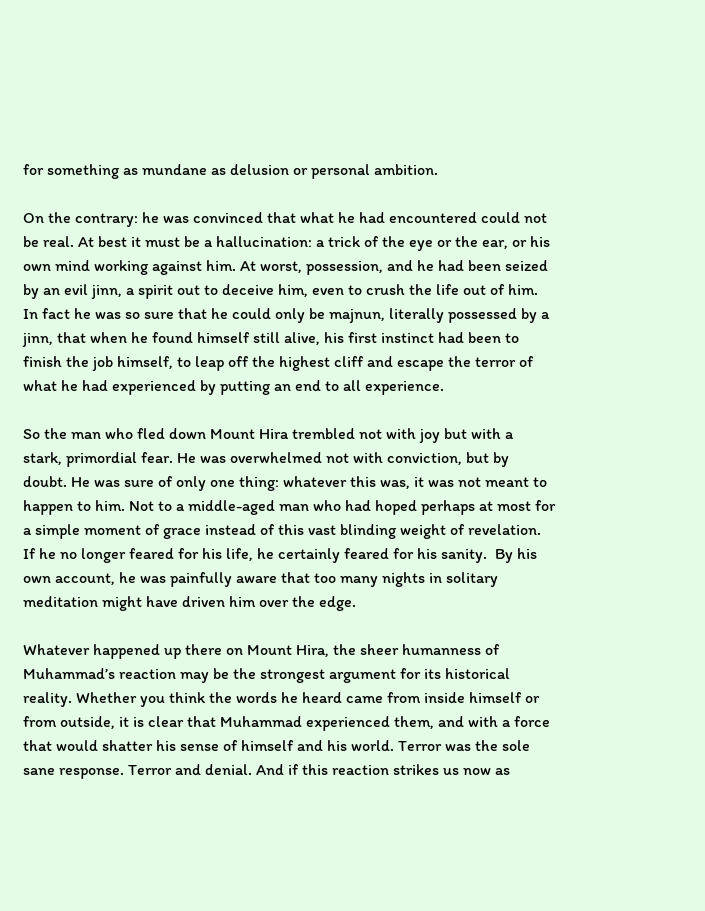for something as mundane as delusion or personal ambition.

On the contrary: he was convinced that what he had encountered could not be real. At best it must be a hallucination: a trick of the eye or the ear, or his own mind working against him. At worst, possession, and he had been seized by an evil jinn, a spirit out to deceive him, even to crush the life out of him. In fact he was so sure that he could only be majnun, literally possessed by a jinn, that when he found himself still alive, his first instinct had been to finish the job himself, to leap off the highest cliff and escape the terror of what he had experienced by putting an end to all experience.

So the man who fled down Mount Hira trembled not with joy but with a stark, primordial fear. He was overwhelmed not with conviction, but by doubt. He was sure of only one thing: whatever this was, it was not meant to happen to him. Not to a middle-aged man who had hoped perhaps at most for a simple moment of grace instead of this vast blinding weight of revelation. If he no longer feared for his life, he certainly feared for his sanity.  By his own account, he was painfully aware that too many nights in solitary meditation might have driven him over the edge.

Whatever happened up there on Mount Hira, the sheer humanness of Muhammad’s reaction may be the strongest argument for its historical reality. Whether you think the words he heard came from inside himself or from outside, it is clear that Muhammad experienced them, and with a force that would shatter his sense of himself and his world. Terror was the sole sane response. Terror and denial. And if this reaction strikes us now as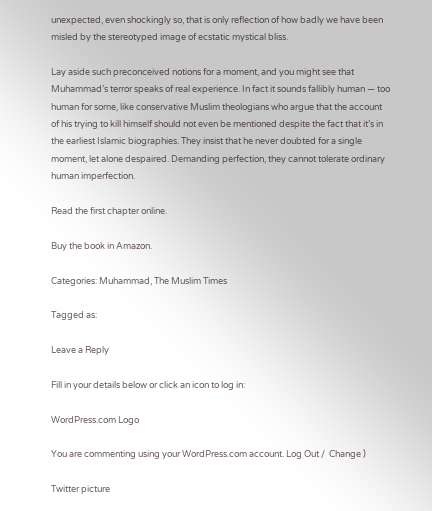unexpected, even shockingly so, that is only reflection of how badly we have been misled by the stereotyped image of ecstatic mystical bliss.

Lay aside such preconceived notions for a moment, and you might see that Muhammad’s terror speaks of real experience. In fact it sounds fallibly human — too human for some, like conservative Muslim theologians who argue that the account of his trying to kill himself should not even be mentioned despite the fact that it’s in the earliest Islamic biographies. They insist that he never doubted for a single moment, let alone despaired. Demanding perfection, they cannot tolerate ordinary human imperfection.

Read the first chapter online.

Buy the book in Amazon.

Categories: Muhammad, The Muslim Times

Tagged as:

Leave a Reply

Fill in your details below or click an icon to log in:

WordPress.com Logo

You are commenting using your WordPress.com account. Log Out /  Change )

Twitter picture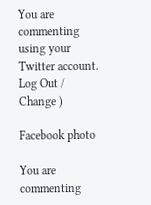You are commenting using your Twitter account. Log Out /  Change )

Facebook photo

You are commenting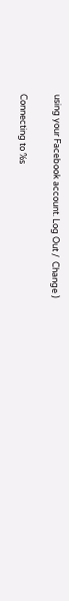using your Facebook account. Log Out /  Change )

Connecting to %s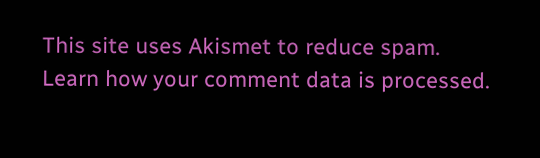This site uses Akismet to reduce spam. Learn how your comment data is processed.